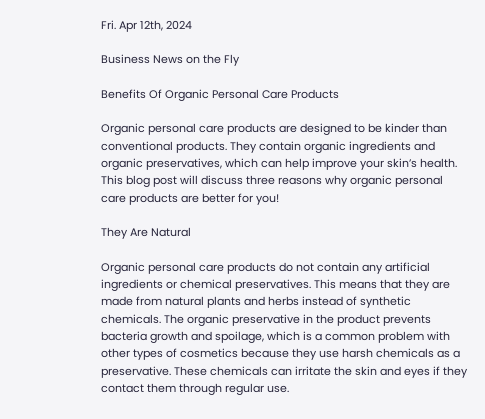Fri. Apr 12th, 2024

Business News on the Fly

Benefits Of Organic Personal Care Products

Organic personal care products are designed to be kinder than conventional products. They contain organic ingredients and organic preservatives, which can help improve your skin’s health. This blog post will discuss three reasons why organic personal care products are better for you!

They Are Natural

Organic personal care products do not contain any artificial ingredients or chemical preservatives. This means that they are made from natural plants and herbs instead of synthetic chemicals. The organic preservative in the product prevents bacteria growth and spoilage, which is a common problem with other types of cosmetics because they use harsh chemicals as a preservative. These chemicals can irritate the skin and eyes if they contact them through regular use.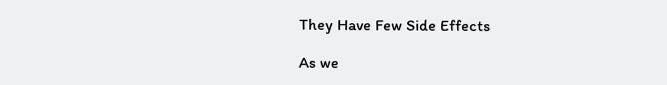They Have Few Side Effects

As we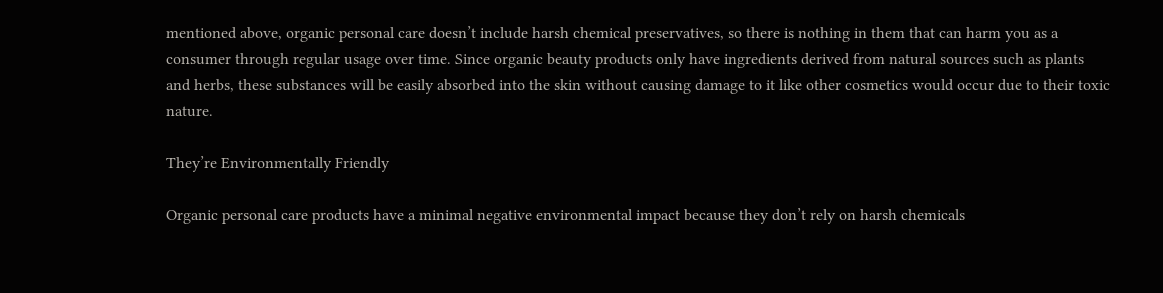mentioned above, organic personal care doesn’t include harsh chemical preservatives, so there is nothing in them that can harm you as a consumer through regular usage over time. Since organic beauty products only have ingredients derived from natural sources such as plants and herbs, these substances will be easily absorbed into the skin without causing damage to it like other cosmetics would occur due to their toxic nature.

They’re Environmentally Friendly

Organic personal care products have a minimal negative environmental impact because they don’t rely on harsh chemicals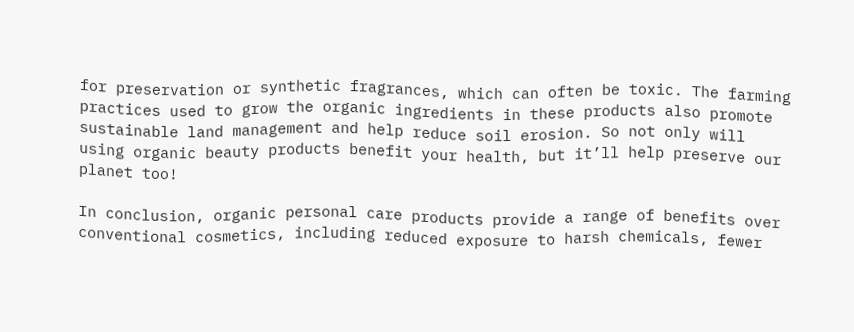for preservation or synthetic fragrances, which can often be toxic. The farming practices used to grow the organic ingredients in these products also promote sustainable land management and help reduce soil erosion. So not only will using organic beauty products benefit your health, but it’ll help preserve our planet too!

In conclusion, organic personal care products provide a range of benefits over conventional cosmetics, including reduced exposure to harsh chemicals, fewer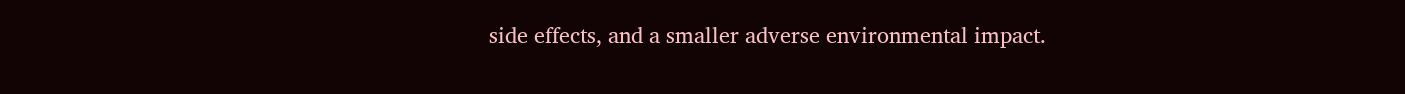side effects, and a smaller adverse environmental impact.